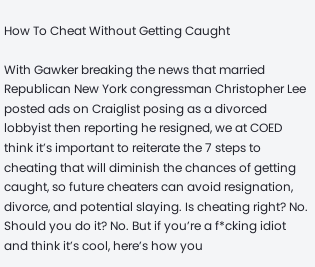How To Cheat Without Getting Caught

With Gawker breaking the news that married Republican New York congressman Christopher Lee posted ads on Craiglist posing as a divorced lobbyist then reporting he resigned, we at COED think it’s important to reiterate the 7 steps to cheating that will diminish the chances of getting caught, so future cheaters can avoid resignation, divorce, and potential slaying. Is cheating right? No. Should you do it? No. But if you’re a f*cking idiot and think it’s cool, here’s how you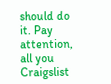should do it. Pay attention, all you Craigslist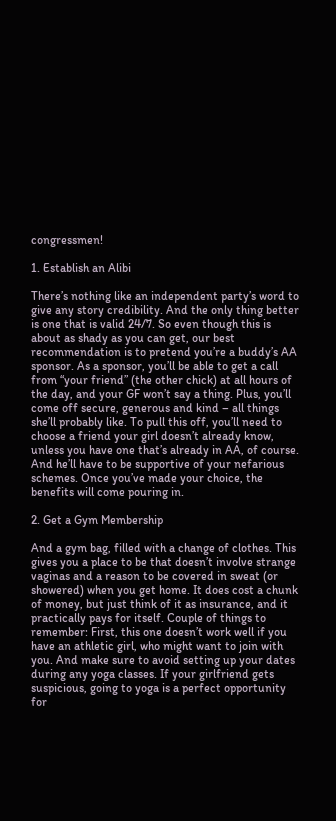congressmen!

1. Establish an Alibi

There’s nothing like an independent party’s word to give any story credibility. And the only thing better is one that is valid 24/7. So even though this is about as shady as you can get, our best recommendation is to pretend you’re a buddy’s AA sponsor. As a sponsor, you’ll be able to get a call from “your friend” (the other chick) at all hours of the day, and your GF won’t say a thing. Plus, you’ll come off secure, generous and kind – all things she’ll probably like. To pull this off, you’ll need to choose a friend your girl doesn’t already know, unless you have one that’s already in AA, of course. And he’ll have to be supportive of your nefarious schemes. Once you’ve made your choice, the benefits will come pouring in.

2. Get a Gym Membership

And a gym bag, filled with a change of clothes. This gives you a place to be that doesn’t involve strange vaginas and a reason to be covered in sweat (or showered) when you get home. It does cost a chunk of money, but just think of it as insurance, and it practically pays for itself. Couple of things to remember: First, this one doesn’t work well if you have an athletic girl, who might want to join with you. And make sure to avoid setting up your dates during any yoga classes. If your girlfriend gets suspicious, going to yoga is a perfect opportunity for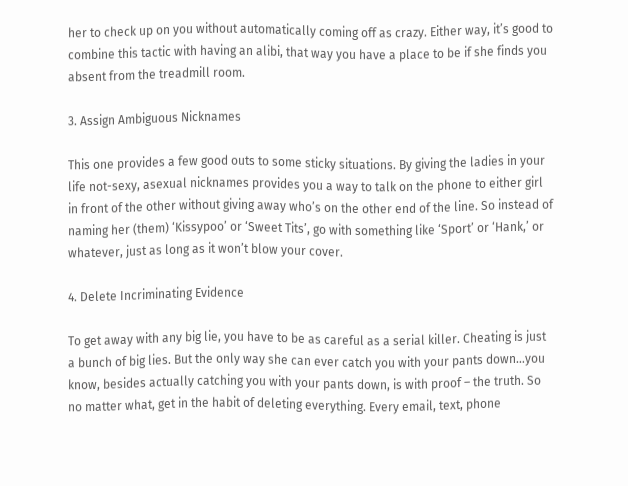her to check up on you without automatically coming off as crazy. Either way, it’s good to combine this tactic with having an alibi, that way you have a place to be if she finds you absent from the treadmill room.

3. Assign Ambiguous Nicknames

This one provides a few good outs to some sticky situations. By giving the ladies in your life not-sexy, asexual nicknames provides you a way to talk on the phone to either girl in front of the other without giving away who’s on the other end of the line. So instead of naming her (them) ‘Kissypoo’ or ‘Sweet Tits’, go with something like ‘Sport’ or ‘Hank,’ or whatever, just as long as it won’t blow your cover.

4. Delete Incriminating Evidence

To get away with any big lie, you have to be as careful as a serial killer. Cheating is just a bunch of big lies. But the only way she can ever catch you with your pants down…you know, besides actually catching you with your pants down, is with proof – the truth. So no matter what, get in the habit of deleting everything. Every email, text, phone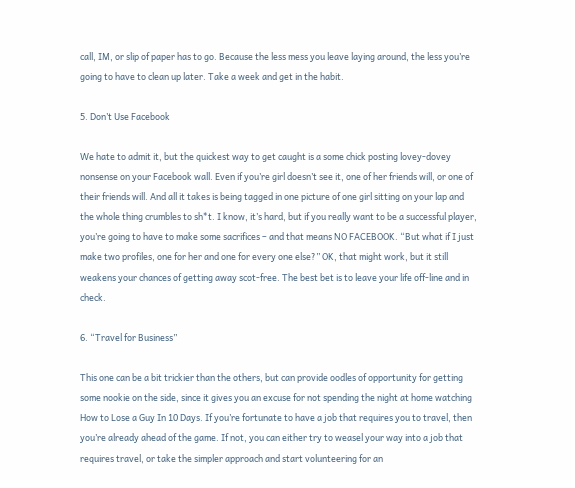call, IM, or slip of paper has to go. Because the less mess you leave laying around, the less you’re going to have to clean up later. Take a week and get in the habit.

5. Don’t Use Facebook

We hate to admit it, but the quickest way to get caught is a some chick posting lovey-dovey nonsense on your Facebook wall. Even if you’re girl doesn’t see it, one of her friends will, or one of their friends will. And all it takes is being tagged in one picture of one girl sitting on your lap and the whole thing crumbles to sh*t. I know, it’s hard, but if you really want to be a successful player, you’re going to have to make some sacrifices – and that means NO FACEBOOK. “But what if I just make two profiles, one for her and one for every one else?” OK, that might work, but it still weakens your chances of getting away scot-free. The best bet is to leave your life off-line and in check.

6. “Travel for Business”

This one can be a bit trickier than the others, but can provide oodles of opportunity for getting some nookie on the side, since it gives you an excuse for not spending the night at home watching How to Lose a Guy In 10 Days. If you’re fortunate to have a job that requires you to travel, then you’re already ahead of the game. If not, you can either try to weasel your way into a job that requires travel, or take the simpler approach and start volunteering for an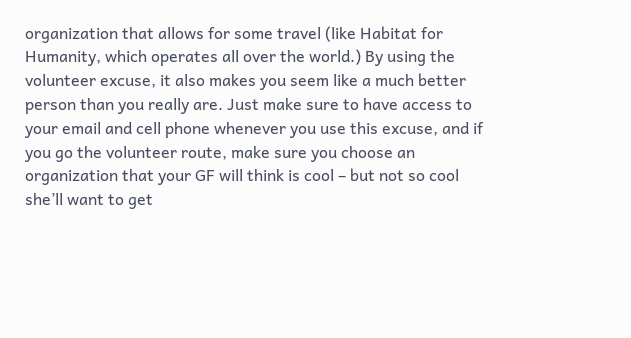organization that allows for some travel (like Habitat for Humanity, which operates all over the world.) By using the volunteer excuse, it also makes you seem like a much better person than you really are. Just make sure to have access to your email and cell phone whenever you use this excuse, and if you go the volunteer route, make sure you choose an organization that your GF will think is cool – but not so cool she’ll want to get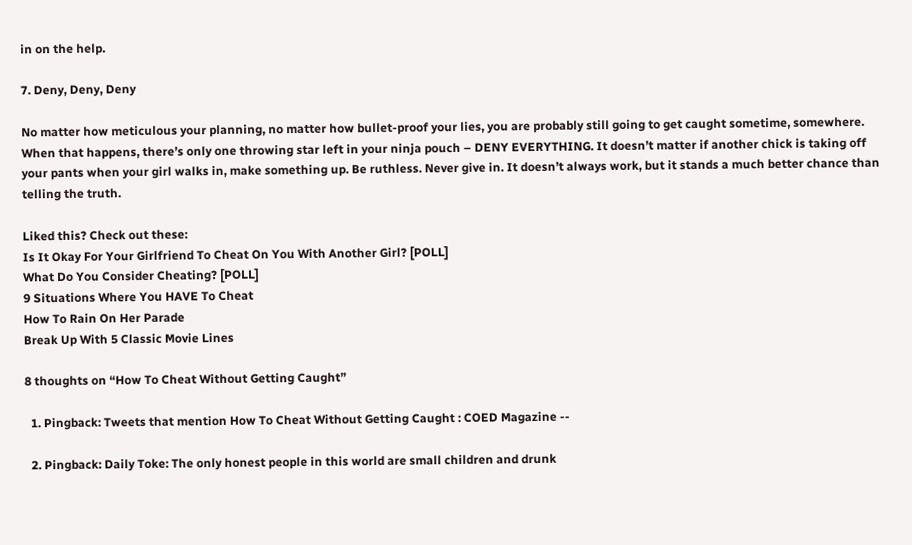in on the help.

7. Deny, Deny, Deny

No matter how meticulous your planning, no matter how bullet-proof your lies, you are probably still going to get caught sometime, somewhere. When that happens, there’s only one throwing star left in your ninja pouch – DENY EVERYTHING. It doesn’t matter if another chick is taking off your pants when your girl walks in, make something up. Be ruthless. Never give in. It doesn’t always work, but it stands a much better chance than telling the truth.

Liked this? Check out these:
Is It Okay For Your Girlfriend To Cheat On You With Another Girl? [POLL]
What Do You Consider Cheating? [POLL]
9 Situations Where You HAVE To Cheat
How To Rain On Her Parade
Break Up With 5 Classic Movie Lines

8 thoughts on “How To Cheat Without Getting Caught”

  1. Pingback: Tweets that mention How To Cheat Without Getting Caught : COED Magazine --

  2. Pingback: Daily Toke: The only honest people in this world are small children and drunk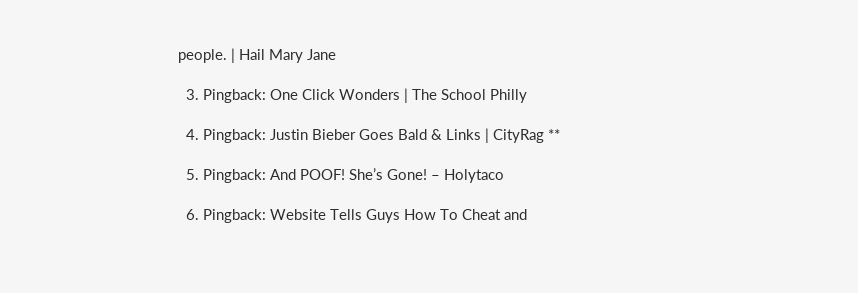people. | Hail Mary Jane

  3. Pingback: One Click Wonders | The School Philly

  4. Pingback: Justin Bieber Goes Bald & Links | CityRag **

  5. Pingback: And POOF! She’s Gone! – Holytaco

  6. Pingback: Website Tells Guys How To Cheat and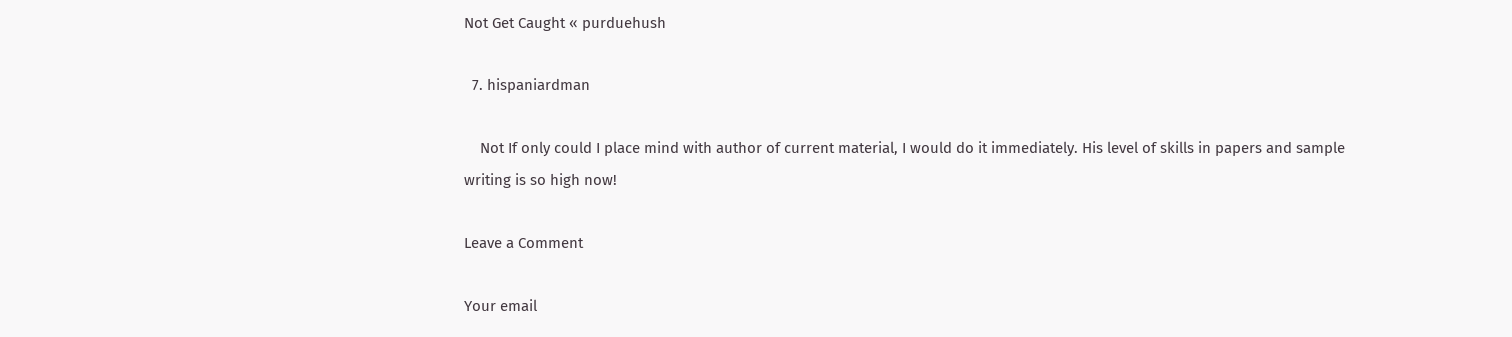Not Get Caught « purduehush

  7. hispaniardman

    Not If only could I place mind with author of current material, I would do it immediately. His level of skills in papers and sample writing is so high now!

Leave a Comment

Your email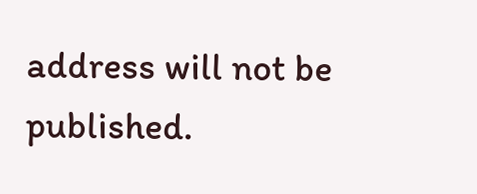address will not be published.